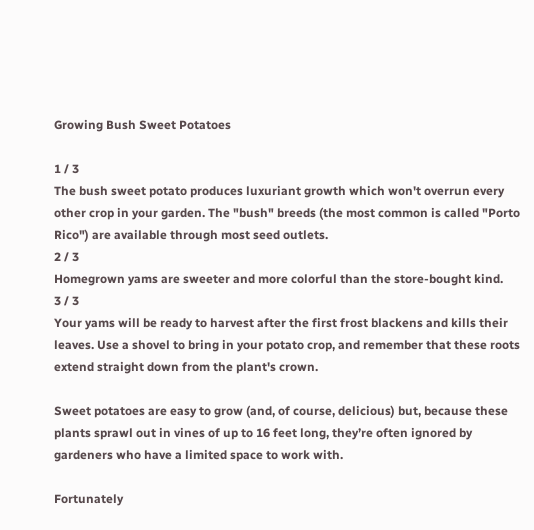Growing Bush Sweet Potatoes

1 / 3
The bush sweet potato produces luxuriant growth which won't overrun every other crop in your garden. The "bush" breeds (the most common is called "Porto Rico") are available through most seed outlets.
2 / 3
Homegrown yams are sweeter and more colorful than the store-bought kind.
3 / 3
Your yams will be ready to harvest after the first frost blackens and kills their leaves. Use a shovel to bring in your potato crop, and remember that these roots extend straight down from the plant's crown.

Sweet potatoes are easy to grow (and, of course, delicious) but, because these plants sprawl out in vines of up to 16 feet long, they’re often ignored by gardeners who have a limited space to work with.

Fortunately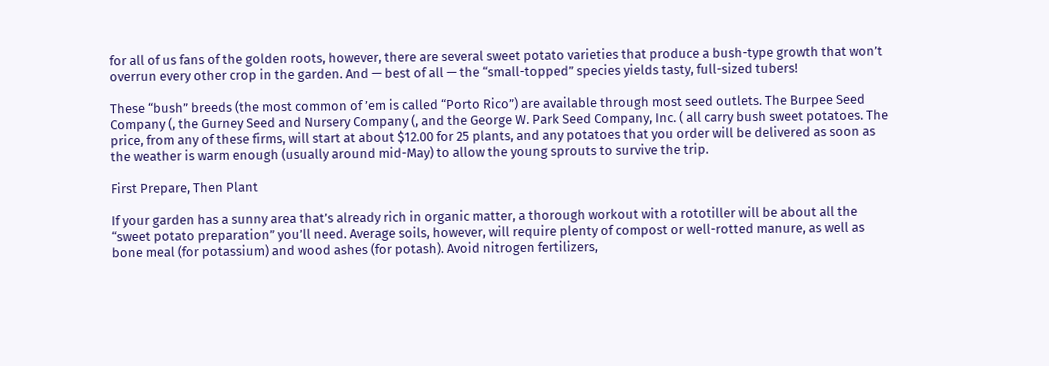for all of us fans of the golden roots, however, there are several sweet potato varieties that produce a bush-type growth that won’t overrun every other crop in the garden. And — best of all — the “small-topped” species yields tasty, full-sized tubers!

These “bush” breeds (the most common of ’em is called “Porto Rico”) are available through most seed outlets. The Burpee Seed Company (, the Gurney Seed and Nursery Company (, and the George W. Park Seed Company, Inc. ( all carry bush sweet potatoes. The price, from any of these firms, will start at about $12.00 for 25 plants, and any potatoes that you order will be delivered as soon as the weather is warm enough (usually around mid-May) to allow the young sprouts to survive the trip.

First Prepare, Then Plant

If your garden has a sunny area that’s already rich in organic matter, a thorough workout with a rototiller will be about all the “sweet potato preparation” you’ll need. Average soils, however, will require plenty of compost or well-rotted manure, as well as bone meal (for potassium) and wood ashes (for potash). Avoid nitrogen fertilizers,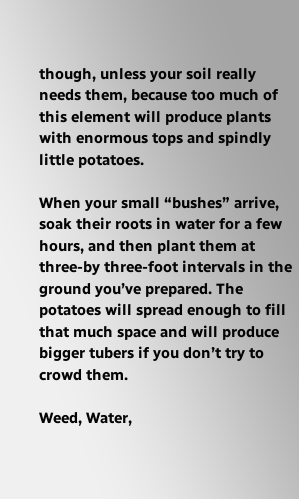though, unless your soil really needs them, because too much of this element will produce plants with enormous tops and spindly little potatoes.

When your small “bushes” arrive, soak their roots in water for a few hours, and then plant them at three-by three-foot intervals in the ground you’ve prepared. The potatoes will spread enough to fill that much space and will produce bigger tubers if you don’t try to crowd them.

Weed, Water,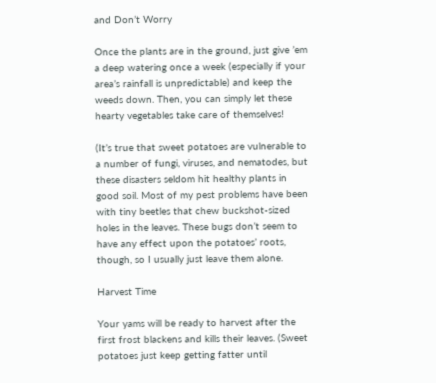and Don’t Worry

Once the plants are in the ground, just give ’em a deep watering once a week (especially if your area’s rainfall is unpredictable) and keep the weeds down. Then, you can simply let these hearty vegetables take care of themselves!

(It’s true that sweet potatoes are vulnerable to a number of fungi, viruses, and nematodes, but these disasters seldom hit healthy plants in good soil. Most of my pest problems have been with tiny beetles that chew buckshot-sized holes in the leaves. These bugs don’t seem to have any effect upon the potatoes’ roots, though, so I usually just leave them alone.

Harvest Time

Your yams will be ready to harvest after the first frost blackens and kills their leaves. (Sweet potatoes just keep getting fatter until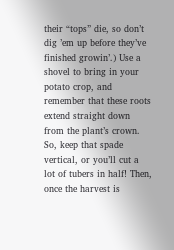their “tops” die, so don’t dig ’em up before they’ve finished growin’.) Use a shovel to bring in your potato crop, and remember that these roots extend straight down from the plant’s crown. So, keep that spade vertical, or you’ll cut a lot of tubers in half! Then, once the harvest is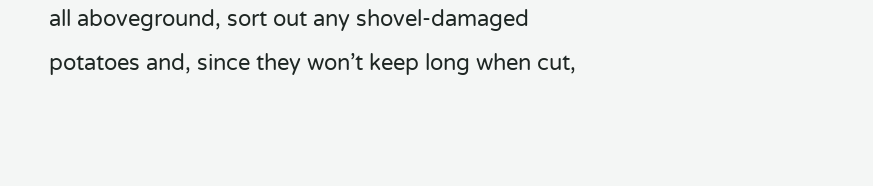all aboveground, sort out any shovel-damaged potatoes and, since they won’t keep long when cut,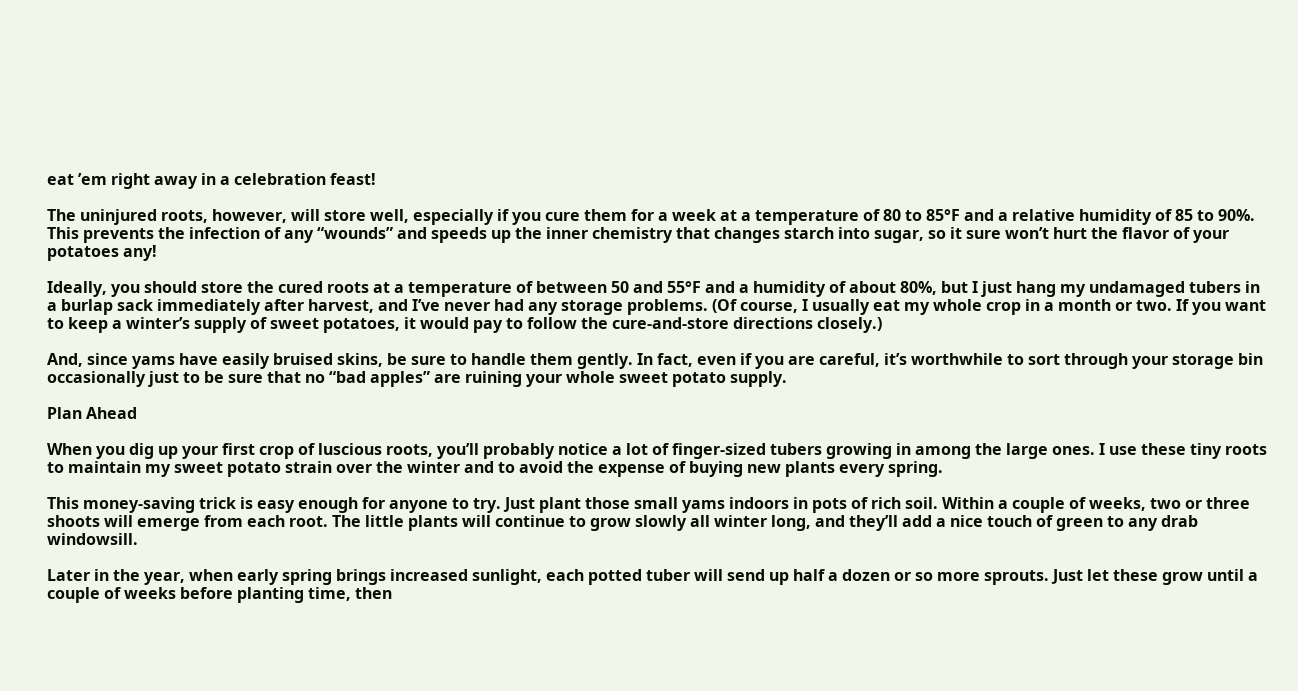eat ’em right away in a celebration feast!

The uninjured roots, however, will store well, especially if you cure them for a week at a temperature of 80 to 85°F and a relative humidity of 85 to 90%. This prevents the infection of any “wounds” and speeds up the inner chemistry that changes starch into sugar, so it sure won’t hurt the flavor of your potatoes any!

Ideally, you should store the cured roots at a temperature of between 50 and 55°F and a humidity of about 80%, but I just hang my undamaged tubers in a burlap sack immediately after harvest, and I’ve never had any storage problems. (Of course, I usually eat my whole crop in a month or two. If you want to keep a winter’s supply of sweet potatoes, it would pay to follow the cure-and-store directions closely.)

And, since yams have easily bruised skins, be sure to handle them gently. In fact, even if you are careful, it’s worthwhile to sort through your storage bin occasionally just to be sure that no “bad apples” are ruining your whole sweet potato supply.

Plan Ahead

When you dig up your first crop of luscious roots, you’ll probably notice a lot of finger-sized tubers growing in among the large ones. I use these tiny roots to maintain my sweet potato strain over the winter and to avoid the expense of buying new plants every spring.

This money-saving trick is easy enough for anyone to try. Just plant those small yams indoors in pots of rich soil. Within a couple of weeks, two or three shoots will emerge from each root. The little plants will continue to grow slowly all winter long, and they’ll add a nice touch of green to any drab windowsill.

Later in the year, when early spring brings increased sunlight, each potted tuber will send up half a dozen or so more sprouts. Just let these grow until a couple of weeks before planting time, then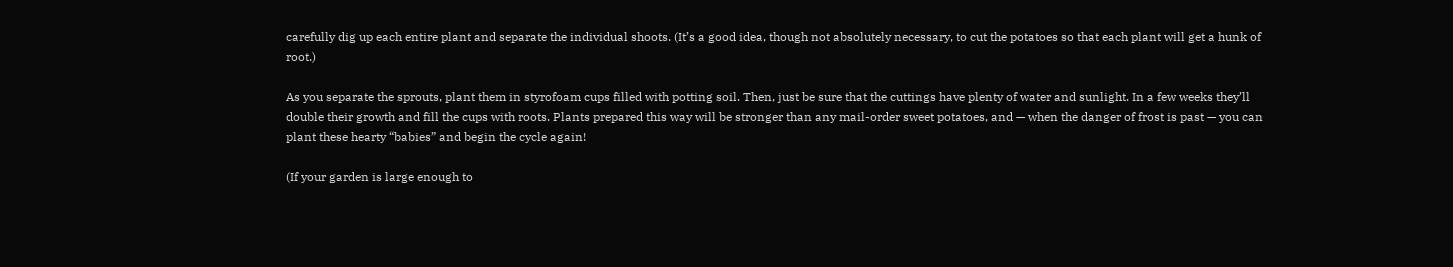carefully dig up each entire plant and separate the individual shoots. (It’s a good idea, though not absolutely necessary, to cut the potatoes so that each plant will get a hunk of root.)

As you separate the sprouts, plant them in styrofoam cups filled with potting soil. Then, just be sure that the cuttings have plenty of water and sunlight. In a few weeks they’ll double their growth and fill the cups with roots. Plants prepared this way will be stronger than any mail-order sweet potatoes, and — when the danger of frost is past — you can plant these hearty “babies” and begin the cycle again!

(If your garden is large enough to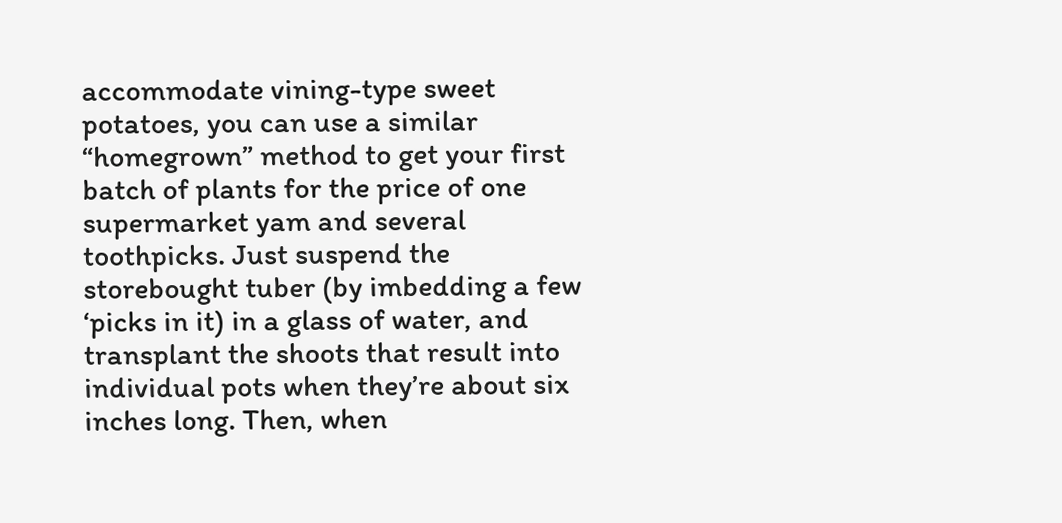accommodate vining-type sweet potatoes, you can use a similar “homegrown” method to get your first batch of plants for the price of one supermarket yam and several toothpicks. Just suspend the storebought tuber (by imbedding a few ‘picks in it) in a glass of water, and transplant the shoots that result into individual pots when they’re about six inches long. Then, when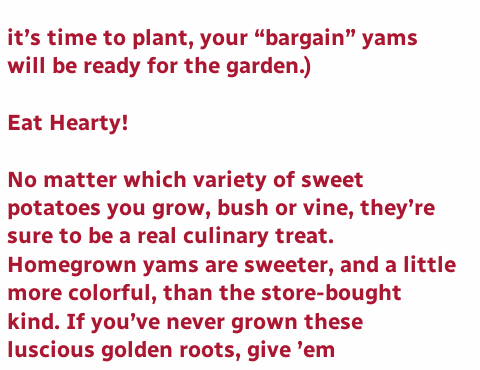it’s time to plant, your “bargain” yams will be ready for the garden.)

Eat Hearty!

No matter which variety of sweet potatoes you grow, bush or vine, they’re sure to be a real culinary treat. Homegrown yams are sweeter, and a little more colorful, than the store-bought kind. If you’ve never grown these luscious golden roots, give ’em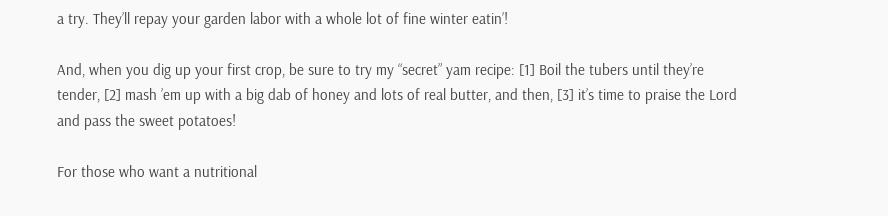a try. They’ll repay your garden labor with a whole lot of fine winter eatin’!

And, when you dig up your first crop, be sure to try my “secret” yam recipe: [1] Boil the tubers until they’re tender, [2] mash ’em up with a big dab of honey and lots of real butter, and then, [3] it’s time to praise the Lord and pass the sweet potatoes!

For those who want a nutritional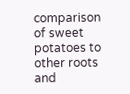comparison of sweet potatoes to other roots and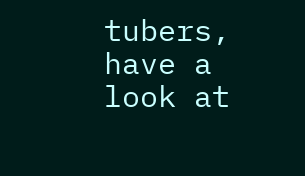tubers, have a look at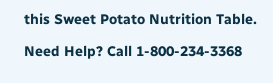this Sweet Potato Nutrition Table.

Need Help? Call 1-800-234-3368